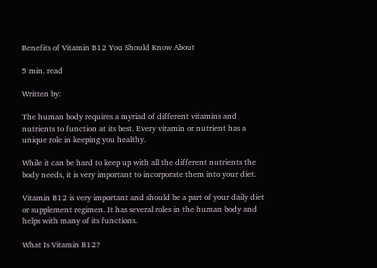Benefits of Vitamin B12 You Should Know About

5 min. read

Written by:

The human body requires a myriad of different vitamins and nutrients to function at its best. Every vitamin or nutrient has a unique role in keeping you healthy.

While it can be hard to keep up with all the different nutrients the body needs, it is very important to incorporate them into your diet.

Vitamin B12 is very important and should be a part of your daily diet or supplement regimen. It has several roles in the human body and helps with many of its functions.

What Is Vitamin B12?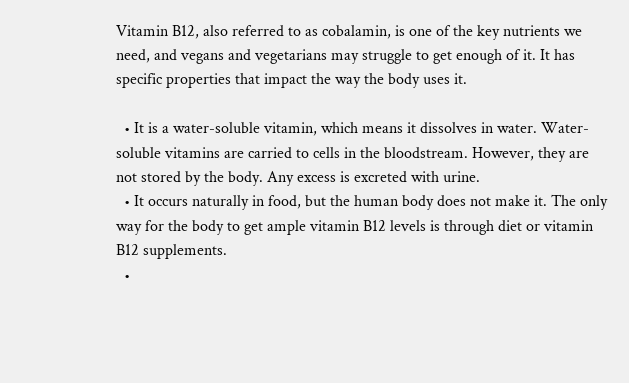Vitamin B12, also referred to as cobalamin, is one of the key nutrients we need, and vegans and vegetarians may struggle to get enough of it. It has specific properties that impact the way the body uses it.

  • It is a water-soluble vitamin, which means it dissolves in water. Water-soluble vitamins are carried to cells in the bloodstream. However, they are not stored by the body. Any excess is excreted with urine.
  • It occurs naturally in food, but the human body does not make it. The only way for the body to get ample vitamin B12 levels is through diet or vitamin B12 supplements.
  •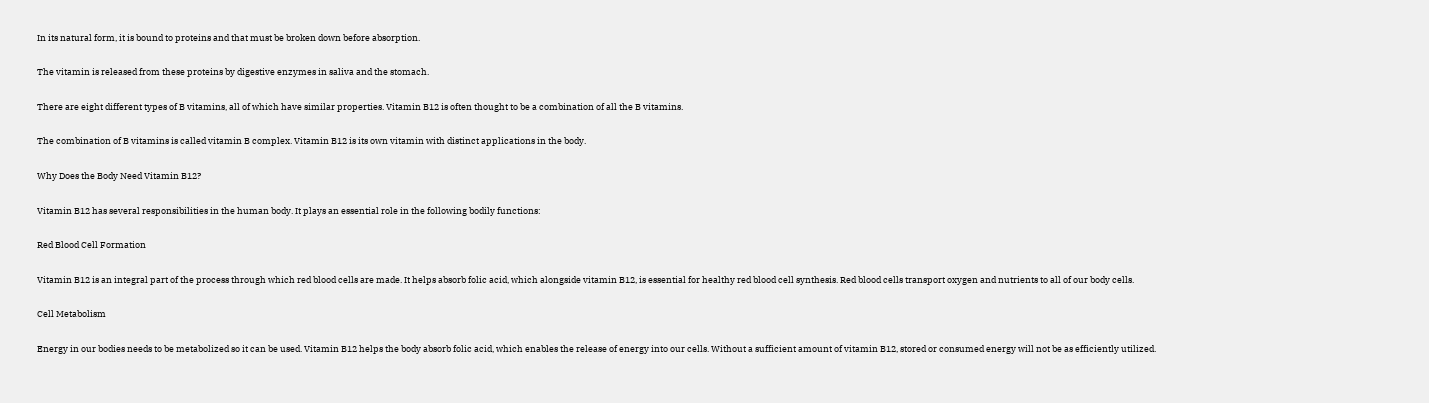In its natural form, it is bound to proteins and that must be broken down before absorption.

The vitamin is released from these proteins by digestive enzymes in saliva and the stomach.

There are eight different types of B vitamins, all of which have similar properties. Vitamin B12 is often thought to be a combination of all the B vitamins.

The combination of B vitamins is called vitamin B complex. Vitamin B12 is its own vitamin with distinct applications in the body.

Why Does the Body Need Vitamin B12?

Vitamin B12 has several responsibilities in the human body. It plays an essential role in the following bodily functions:

Red Blood Cell Formation

Vitamin B12 is an integral part of the process through which red blood cells are made. It helps absorb folic acid, which alongside vitamin B12, is essential for healthy red blood cell synthesis. Red blood cells transport oxygen and nutrients to all of our body cells.

Cell Metabolism

Energy in our bodies needs to be metabolized so it can be used. Vitamin B12 helps the body absorb folic acid, which enables the release of energy into our cells. Without a sufficient amount of vitamin B12, stored or consumed energy will not be as efficiently utilized.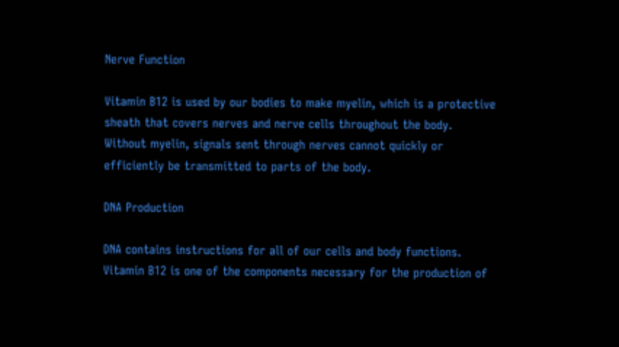Nerve Function

Vitamin B12 is used by our bodies to make myelin, which is a protective sheath that covers nerves and nerve cells throughout the body. Without myelin, signals sent through nerves cannot quickly or efficiently be transmitted to parts of the body.

DNA Production

DNA contains instructions for all of our cells and body functions. Vitamin B12 is one of the components necessary for the production of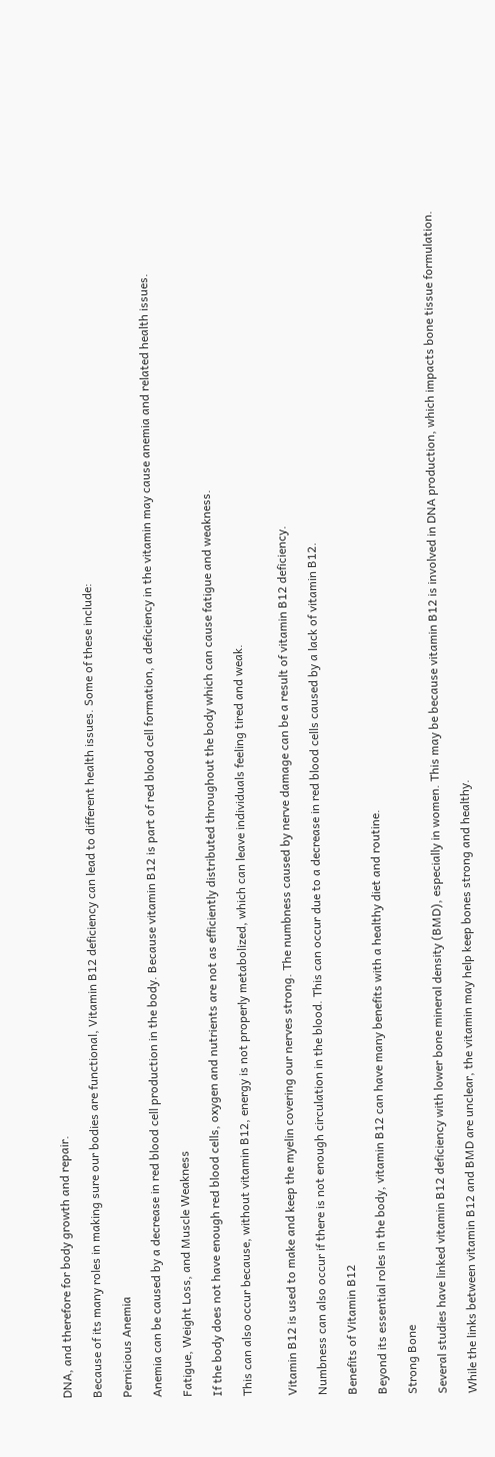DNA, and therefore for body growth and repair.

Because of its many roles in making sure our bodies are functional, Vitamin B12 deficiency can lead to different health issues. Some of these include:

Pernicious Anemia

Anemia can be caused by a decrease in red blood cell production in the body. Because vitamin B12 is part of red blood cell formation, a deficiency in the vitamin may cause anemia and related health issues.

Fatigue, Weight Loss, and Muscle Weakness

If the body does not have enough red blood cells, oxygen and nutrients are not as efficiently distributed throughout the body which can cause fatigue and weakness.

This can also occur because, without vitamin B12, energy is not properly metabolized, which can leave individuals feeling tired and weak.


Vitamin B12 is used to make and keep the myelin covering our nerves strong. The numbness caused by nerve damage can be a result of vitamin B12 deficiency.

Numbness can also occur if there is not enough circulation in the blood. This can occur due to a decrease in red blood cells caused by a lack of vitamin B12.

Benefits of Vitamin B12

Beyond its essential roles in the body, vitamin B12 can have many benefits with a healthy diet and routine.

Strong Bone

Several studies have linked vitamin B12 deficiency with lower bone mineral density (BMD), especially in women. This may be because vitamin B12 is involved in DNA production, which impacts bone tissue formulation.

While the links between vitamin B12 and BMD are unclear, the vitamin may help keep bones strong and healthy.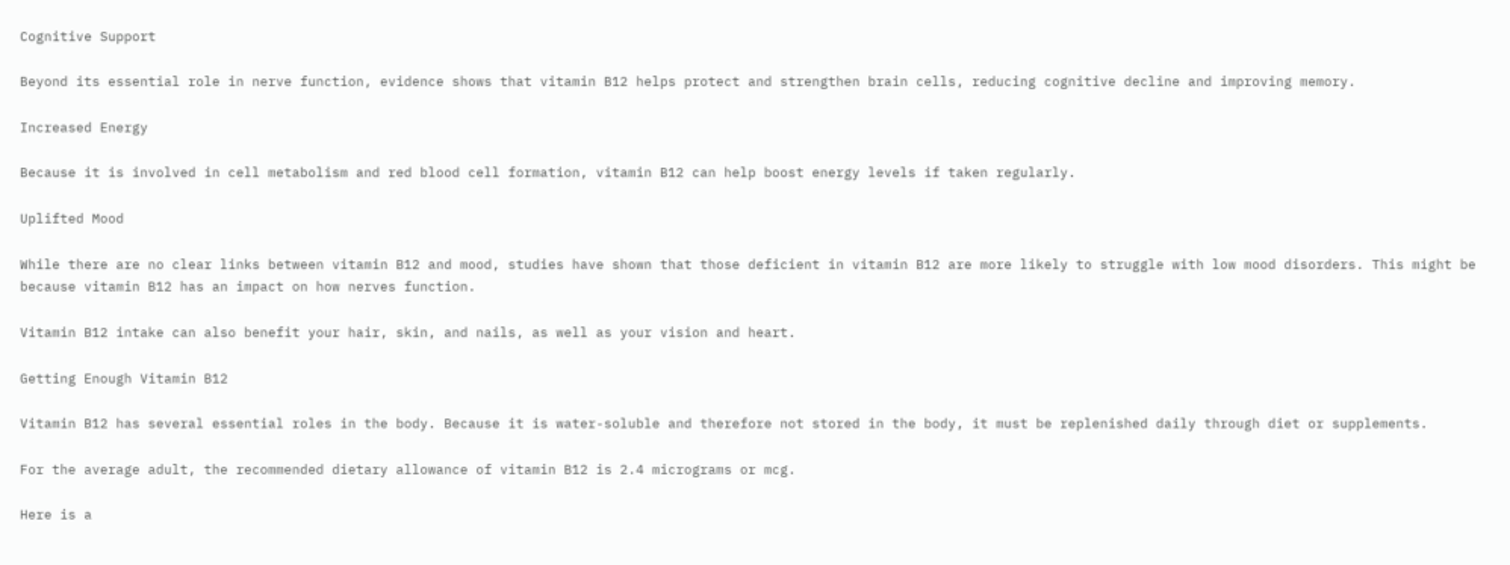Cognitive Support

Beyond its essential role in nerve function, evidence shows that vitamin B12 helps protect and strengthen brain cells, reducing cognitive decline and improving memory.

Increased Energy

Because it is involved in cell metabolism and red blood cell formation, vitamin B12 can help boost energy levels if taken regularly.

Uplifted Mood

While there are no clear links between vitamin B12 and mood, studies have shown that those deficient in vitamin B12 are more likely to struggle with low mood disorders. This might be because vitamin B12 has an impact on how nerves function.

Vitamin B12 intake can also benefit your hair, skin, and nails, as well as your vision and heart.

Getting Enough Vitamin B12

Vitamin B12 has several essential roles in the body. Because it is water-soluble and therefore not stored in the body, it must be replenished daily through diet or supplements.

For the average adult, the recommended dietary allowance of vitamin B12 is 2.4 micrograms or mcg.

Here is a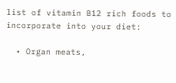list of vitamin B12 rich foods to incorporate into your diet:

  • Organ meats,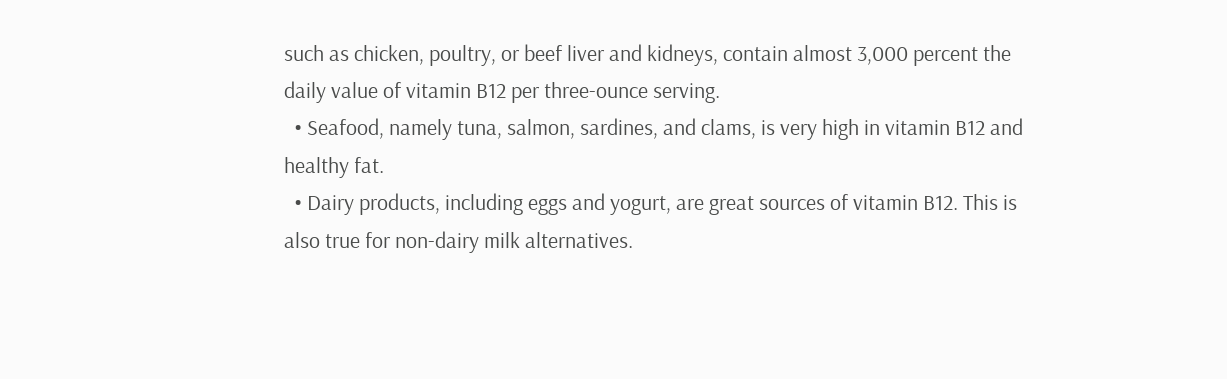such as chicken, poultry, or beef liver and kidneys, contain almost 3,000 percent the daily value of vitamin B12 per three-ounce serving.
  • Seafood, namely tuna, salmon, sardines, and clams, is very high in vitamin B12 and healthy fat.
  • Dairy products, including eggs and yogurt, are great sources of vitamin B12. This is also true for non-dairy milk alternatives.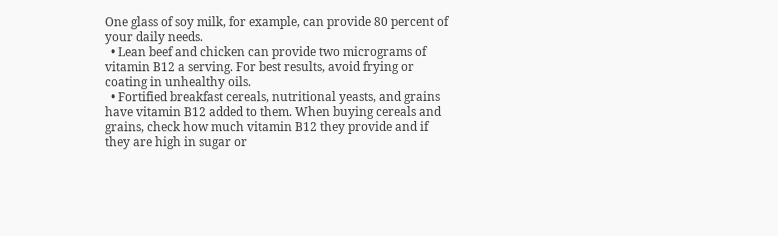One glass of soy milk, for example, can provide 80 percent of your daily needs.
  • Lean beef and chicken can provide two micrograms of vitamin B12 a serving. For best results, avoid frying or coating in unhealthy oils.
  • Fortified breakfast cereals, nutritional yeasts, and grains have vitamin B12 added to them. When buying cereals and grains, check how much vitamin B12 they provide and if they are high in sugar or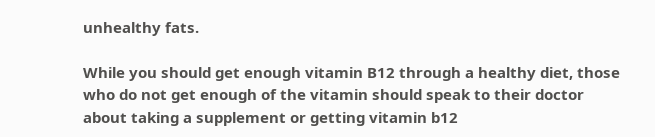unhealthy fats.

While you should get enough vitamin B12 through a healthy diet, those who do not get enough of the vitamin should speak to their doctor about taking a supplement or getting vitamin b12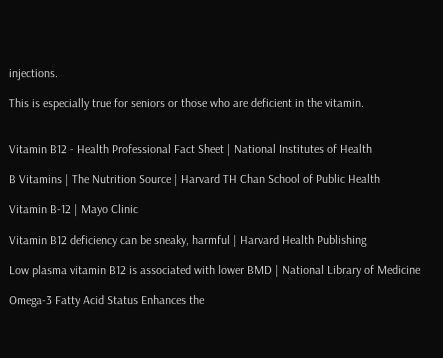injections.

This is especially true for seniors or those who are deficient in the vitamin.


Vitamin B12 - Health Professional Fact Sheet | National Institutes of Health

B Vitamins | The Nutrition Source | Harvard TH Chan School of Public Health

Vitamin B-12 | Mayo Clinic

Vitamin B12 deficiency can be sneaky, harmful | Harvard Health Publishing

Low plasma vitamin B12 is associated with lower BMD | National Library of Medicine

Omega-3 Fatty Acid Status Enhances the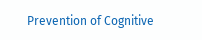Prevention of Cognitive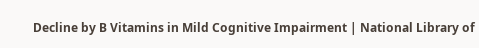Decline by B Vitamins in Mild Cognitive Impairment | National Library of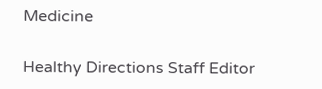Medicine

Healthy Directions Staff Editor